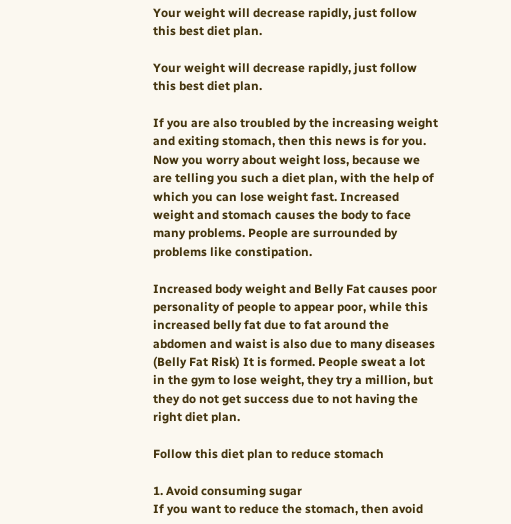Your weight will decrease rapidly, just follow this best diet plan.

Your weight will decrease rapidly, just follow this best diet plan.

If you are also troubled by the increasing weight and exiting stomach, then this news is for you. Now you worry about weight loss, because we are telling you such a diet plan, with the help of which you can lose weight fast. Increased weight and stomach causes the body to face many problems. People are surrounded by problems like constipation.

Increased body weight and Belly Fat causes poor personality of people to appear poor, while this increased belly fat due to fat around the abdomen and waist is also due to many diseases (Belly Fat Risk) It is formed. People sweat a lot in the gym to lose weight, they try a million, but they do not get success due to not having the right diet plan.

Follow this diet plan to reduce stomach

1. Avoid consuming sugar
If you want to reduce the stomach, then avoid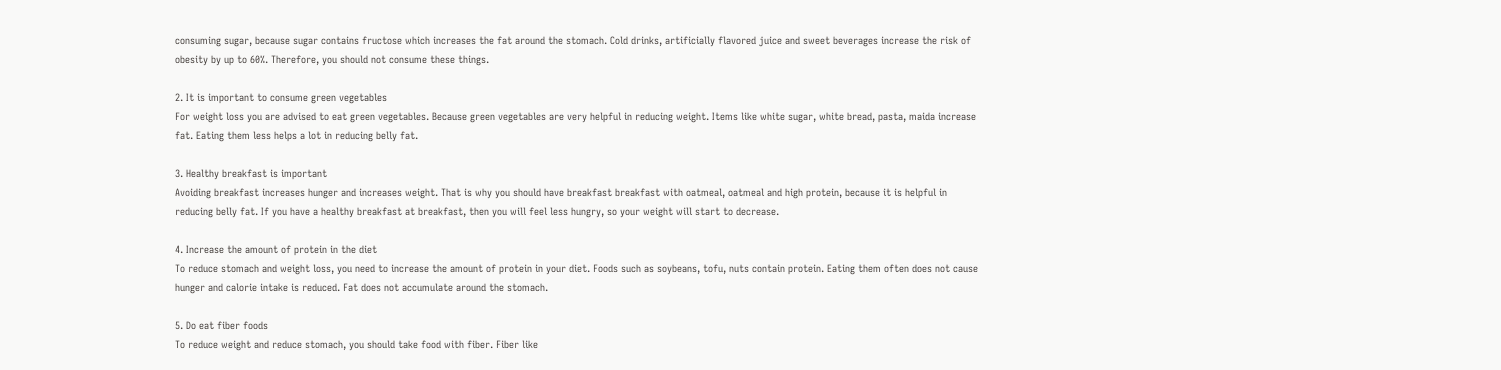consuming sugar, because sugar contains fructose which increases the fat around the stomach. Cold drinks, artificially flavored juice and sweet beverages increase the risk of obesity by up to 60%. Therefore, you should not consume these things.

2. It is important to consume green vegetables
For weight loss you are advised to eat green vegetables. Because green vegetables are very helpful in reducing weight. Items like white sugar, white bread, pasta, maida increase fat. Eating them less helps a lot in reducing belly fat.

3. Healthy breakfast is important
Avoiding breakfast increases hunger and increases weight. That is why you should have breakfast breakfast with oatmeal, oatmeal and high protein, because it is helpful in reducing belly fat. If you have a healthy breakfast at breakfast, then you will feel less hungry, so your weight will start to decrease.

4. Increase the amount of protein in the diet
To reduce stomach and weight loss, you need to increase the amount of protein in your diet. Foods such as soybeans, tofu, nuts contain protein. Eating them often does not cause hunger and calorie intake is reduced. Fat does not accumulate around the stomach.

5. Do eat fiber foods
To reduce weight and reduce stomach, you should take food with fiber. Fiber like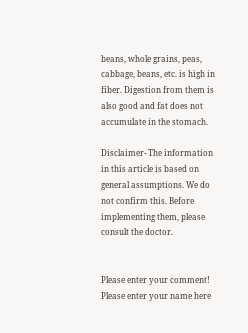beans, whole grains, peas, cabbage, beans, etc. is high in fiber. Digestion from them is also good and fat does not accumulate in the stomach.

Disclaimer- The information in this article is based on general assumptions. We do not confirm this. Before implementing them, please consult the doctor.


Please enter your comment!
Please enter your name here